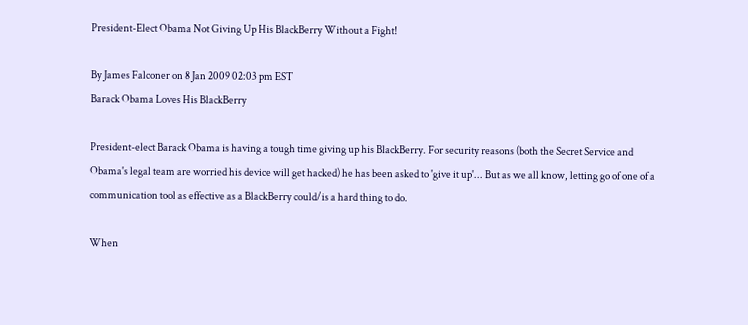President-Elect Obama Not Giving Up His BlackBerry Without a Fight!

By James Falconer on 8 Jan 2009 02:03 pm EST
Barack Obama Loves His BlackBerry

President-elect Barack Obama is having a tough time giving up his BlackBerry. For security reasons (both the Secret Service and Obama's legal team are worried his device will get hacked) he has been asked to 'give it up'... But as we all know, letting go of one of a communication tool as effective as a BlackBerry could/is a hard thing to do.

When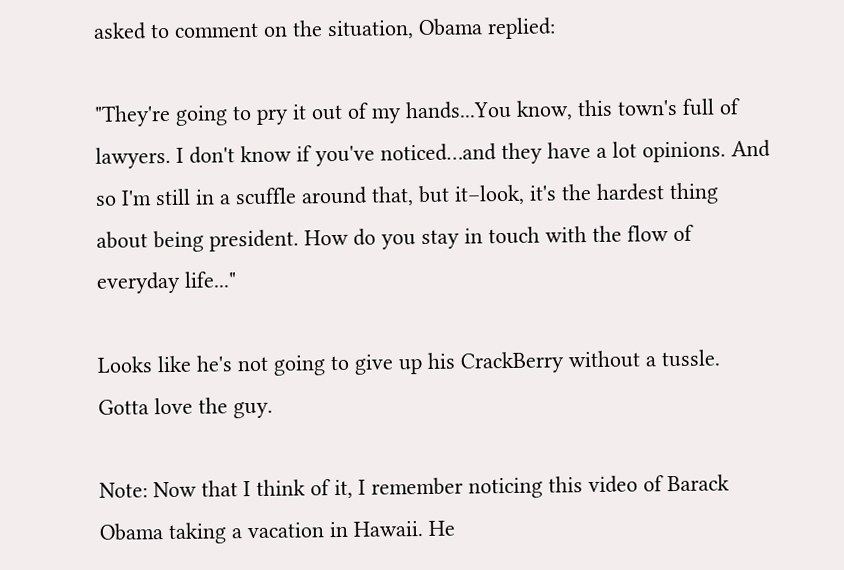asked to comment on the situation, Obama replied:

"They're going to pry it out of my hands...You know, this town's full of lawyers. I don't know if you've noticed…and they have a lot opinions. And so I'm still in a scuffle around that, but it–look, it's the hardest thing about being president. How do you stay in touch with the flow of everyday life..."

Looks like he's not going to give up his CrackBerry without a tussle. Gotta love the guy.

Note: Now that I think of it, I remember noticing this video of Barack Obama taking a vacation in Hawaii. He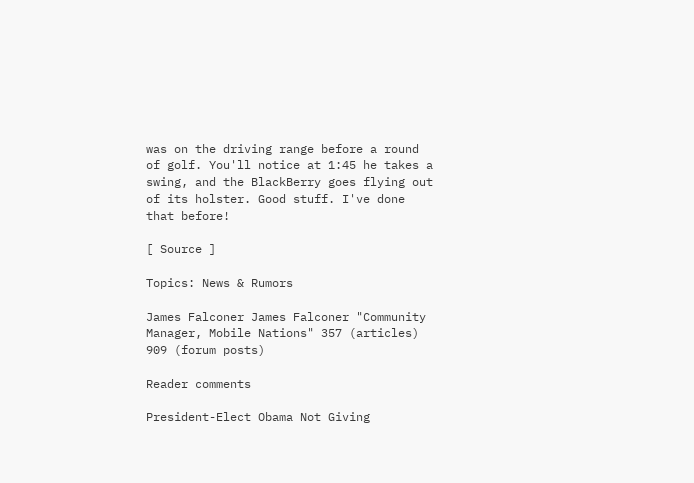was on the driving range before a round of golf. You'll notice at 1:45 he takes a swing, and the BlackBerry goes flying out of its holster. Good stuff. I've done that before!

[ Source ]

Topics: News & Rumors

James Falconer James Falconer "Community Manager, Mobile Nations" 357 (articles) 909 (forum posts)

Reader comments

President-Elect Obama Not Giving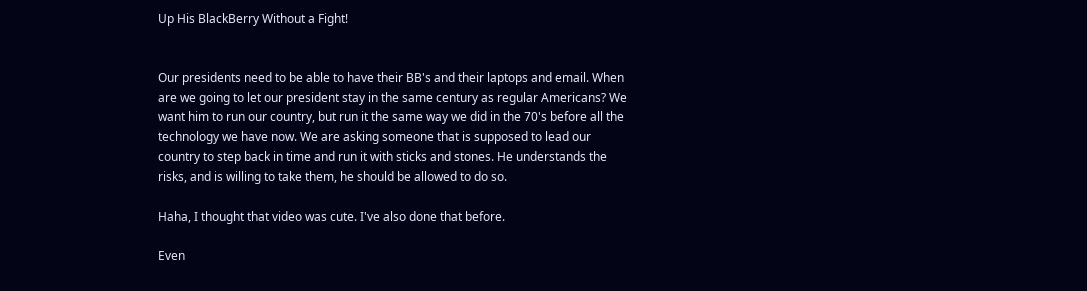Up His BlackBerry Without a Fight!


Our presidents need to be able to have their BB's and their laptops and email. When are we going to let our president stay in the same century as regular Americans? We want him to run our country, but run it the same way we did in the 70's before all the technology we have now. We are asking someone that is supposed to lead our country to step back in time and run it with sticks and stones. He understands the risks, and is willing to take them, he should be allowed to do so.

Haha, I thought that video was cute. I've also done that before.

Even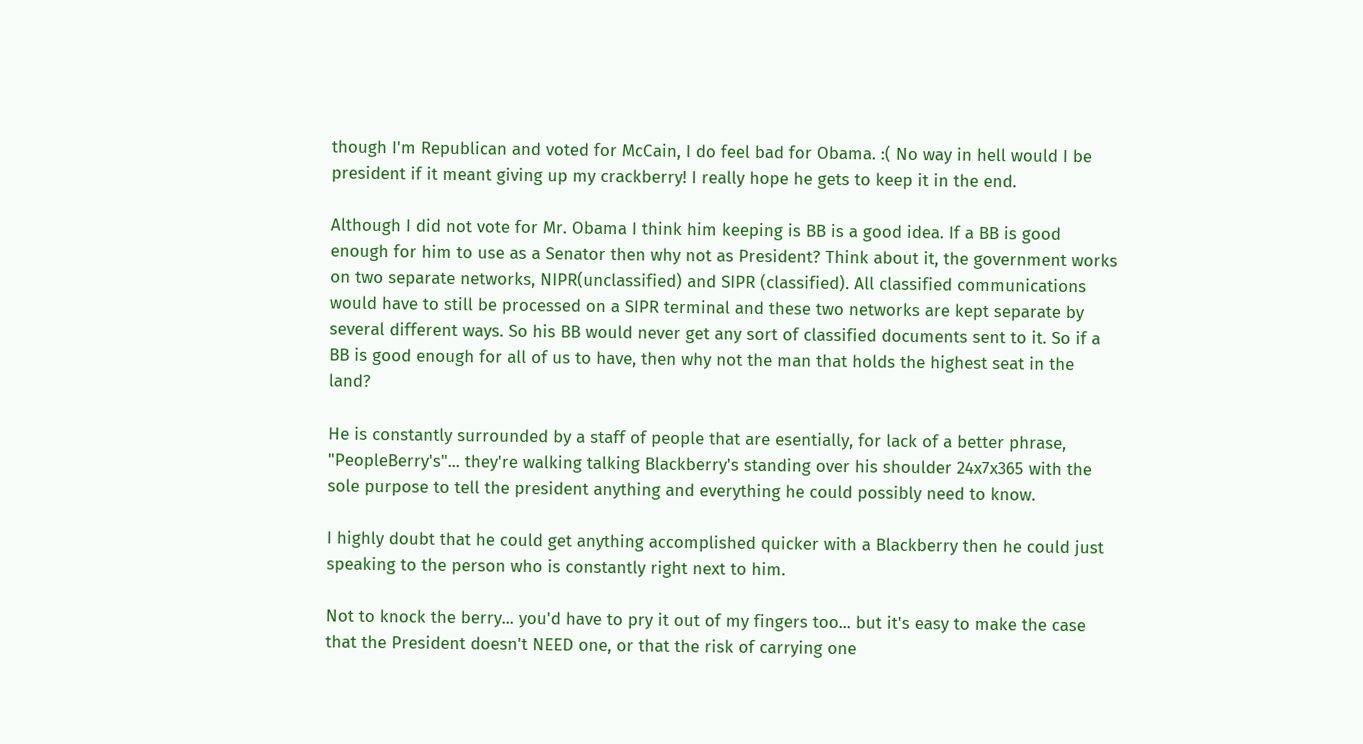though I'm Republican and voted for McCain, I do feel bad for Obama. :( No way in hell would I be president if it meant giving up my crackberry! I really hope he gets to keep it in the end.

Although I did not vote for Mr. Obama I think him keeping is BB is a good idea. If a BB is good enough for him to use as a Senator then why not as President? Think about it, the government works on two separate networks, NIPR(unclassified) and SIPR (classified). All classified communications would have to still be processed on a SIPR terminal and these two networks are kept separate by several different ways. So his BB would never get any sort of classified documents sent to it. So if a BB is good enough for all of us to have, then why not the man that holds the highest seat in the land?

He is constantly surrounded by a staff of people that are esentially, for lack of a better phrase, "PeopleBerry's"... they're walking talking Blackberry's standing over his shoulder 24x7x365 with the sole purpose to tell the president anything and everything he could possibly need to know.

I highly doubt that he could get anything accomplished quicker with a Blackberry then he could just speaking to the person who is constantly right next to him.

Not to knock the berry... you'd have to pry it out of my fingers too... but it's easy to make the case that the President doesn't NEED one, or that the risk of carrying one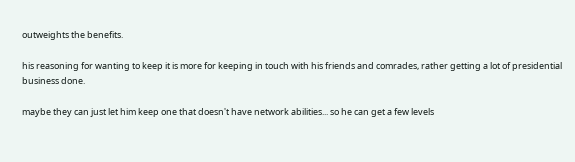outweights the benefits.

his reasoning for wanting to keep it is more for keeping in touch with his friends and comrades, rather getting a lot of presidential business done.

maybe they can just let him keep one that doesn't have network abilities... so he can get a few levels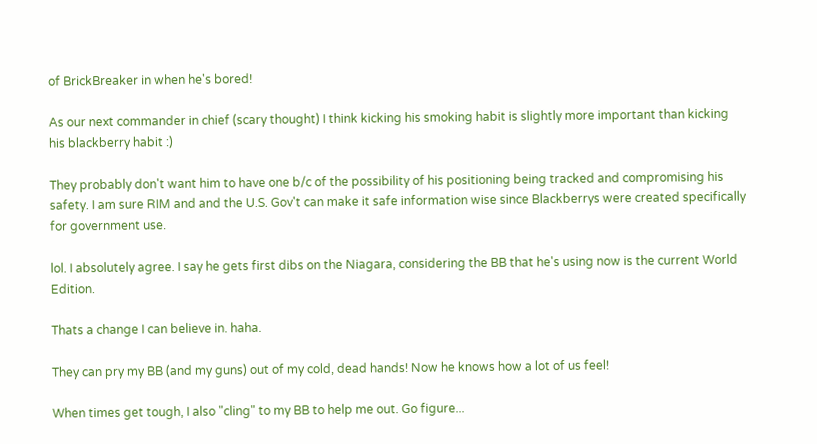of BrickBreaker in when he's bored!

As our next commander in chief (scary thought) I think kicking his smoking habit is slightly more important than kicking his blackberry habit :)

They probably don't want him to have one b/c of the possibility of his positioning being tracked and compromising his safety. I am sure RIM and and the U.S. Gov't can make it safe information wise since Blackberrys were created specifically for government use.

lol. I absolutely agree. I say he gets first dibs on the Niagara, considering the BB that he's using now is the current World Edition.

Thats a change I can believe in. haha.

They can pry my BB (and my guns) out of my cold, dead hands! Now he knows how a lot of us feel!

When times get tough, I also "cling" to my BB to help me out. Go figure...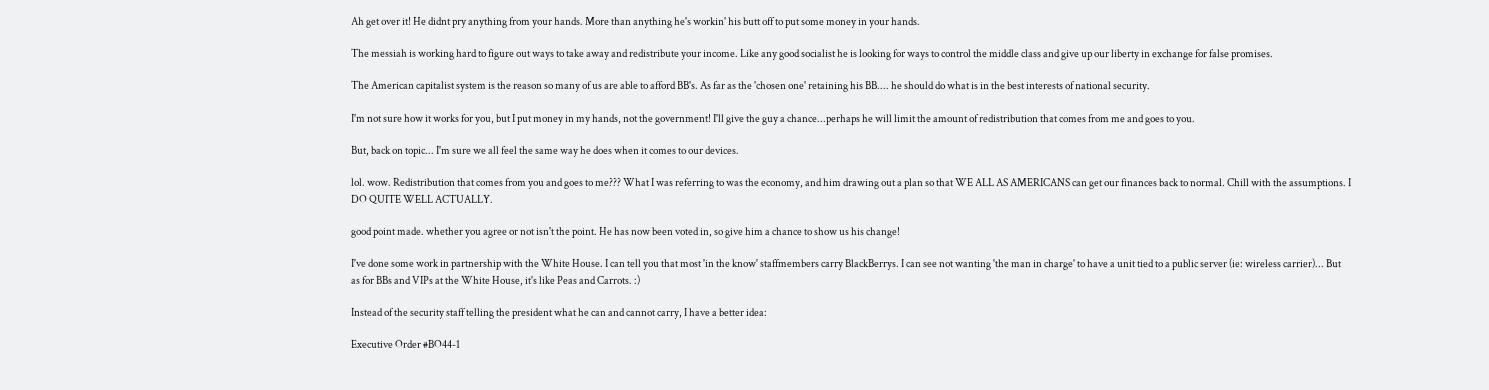Ah get over it! He didnt pry anything from your hands. More than anything he's workin' his butt off to put some money in your hands.

The messiah is working hard to figure out ways to take away and redistribute your income. Like any good socialist he is looking for ways to control the middle class and give up our liberty in exchange for false promises.

The American capitalist system is the reason so many of us are able to afford BB's. As far as the 'chosen one' retaining his BB.... he should do what is in the best interests of national security.

I'm not sure how it works for you, but I put money in my hands, not the government! I'll give the guy a chance...perhaps he will limit the amount of redistribution that comes from me and goes to you.

But, back on topic... I'm sure we all feel the same way he does when it comes to our devices.

lol. wow. Redistribution that comes from you and goes to me??? What I was referring to was the economy, and him drawing out a plan so that WE ALL AS AMERICANS can get our finances back to normal. Chill with the assumptions. I DO QUITE WELL ACTUALLY.

good point made. whether you agree or not isn't the point. He has now been voted in, so give him a chance to show us his change!

I've done some work in partnership with the White House. I can tell you that most 'in the know' staffmembers carry BlackBerrys. I can see not wanting 'the man in charge' to have a unit tied to a public server (ie: wireless carrier)... But as for BBs and VIPs at the White House, it's like Peas and Carrots. :)

Instead of the security staff telling the president what he can and cannot carry, I have a better idea:

Executive Order #BO44-1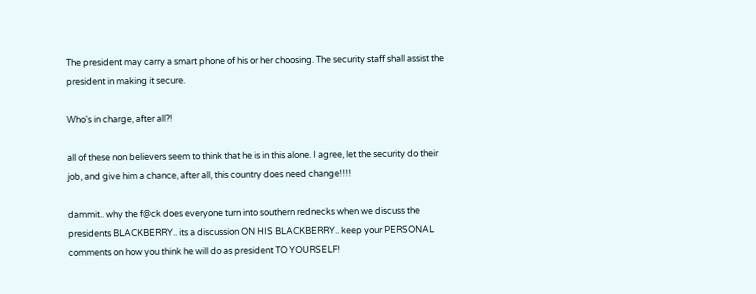The president may carry a smart phone of his or her choosing. The security staff shall assist the president in making it secure.

Who's in charge, after all?!

all of these non believers seem to think that he is in this alone. I agree, let the security do their job, and give him a chance, after all, this country does need change!!!!

dammit.. why the f@ck does everyone turn into southern rednecks when we discuss the presidents BLACKBERRY.. its a discussion ON HIS BLACKBERRY.. keep your PERSONAL comments on how you think he will do as president TO YOURSELF!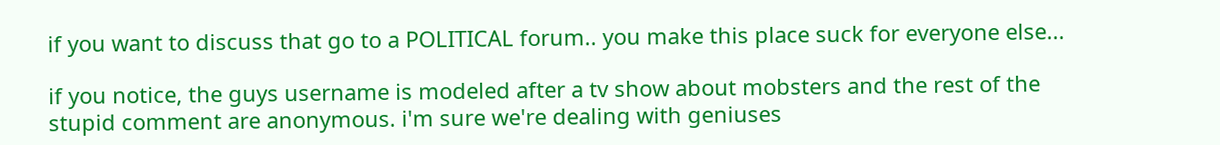if you want to discuss that go to a POLITICAL forum.. you make this place suck for everyone else...

if you notice, the guys username is modeled after a tv show about mobsters and the rest of the stupid comment are anonymous. i'm sure we're dealing with geniuses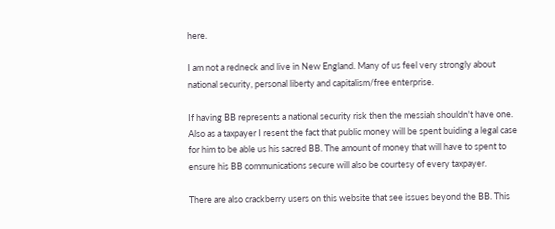here.

I am not a redneck and live in New England. Many of us feel very strongly about national security, personal liberty and capitalism/free enterprise.

If having BB represents a national security risk then the messiah shouldn't have one. Also as a taxpayer I resent the fact that public money will be spent buiding a legal case for him to be able us his sacred BB. The amount of money that will have to spent to ensure his BB communications secure will also be courtesy of every taxpayer.

There are also crackberry users on this website that see issues beyond the BB. This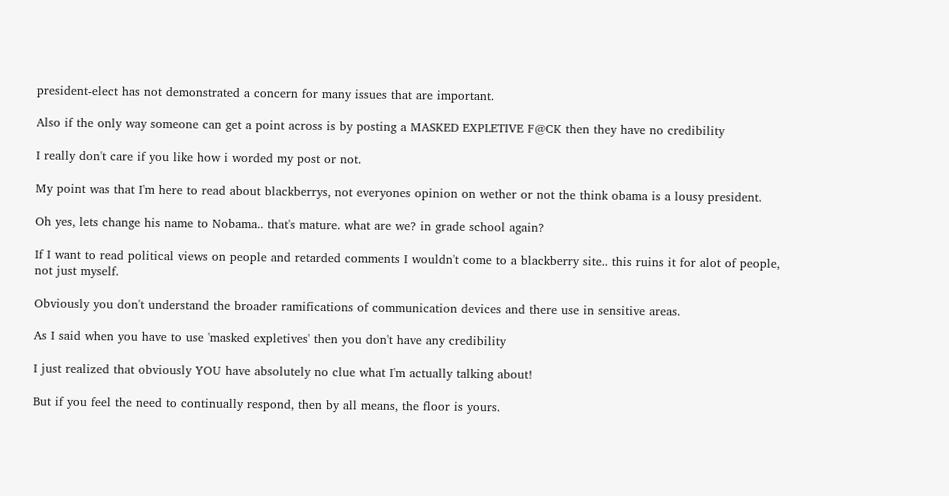president-elect has not demonstrated a concern for many issues that are important.

Also if the only way someone can get a point across is by posting a MASKED EXPLETIVE F@CK then they have no credibility

I really don't care if you like how i worded my post or not.

My point was that I'm here to read about blackberrys, not everyones opinion on wether or not the think obama is a lousy president.

Oh yes, lets change his name to Nobama.. that's mature. what are we? in grade school again?

If I want to read political views on people and retarded comments I wouldn't come to a blackberry site.. this ruins it for alot of people, not just myself.

Obviously you don't understand the broader ramifications of communication devices and there use in sensitive areas.

As I said when you have to use 'masked expletives' then you don't have any credibility

I just realized that obviously YOU have absolutely no clue what I'm actually talking about!

But if you feel the need to continually respond, then by all means, the floor is yours.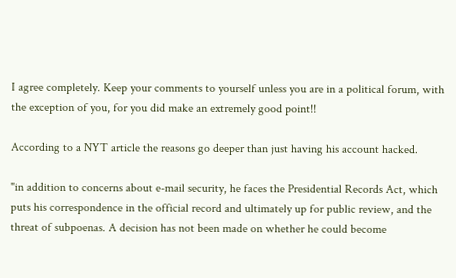I agree completely. Keep your comments to yourself unless you are in a political forum, with the exception of you, for you did make an extremely good point!!

According to a NYT article the reasons go deeper than just having his account hacked.

"in addition to concerns about e-mail security, he faces the Presidential Records Act, which puts his correspondence in the official record and ultimately up for public review, and the threat of subpoenas. A decision has not been made on whether he could become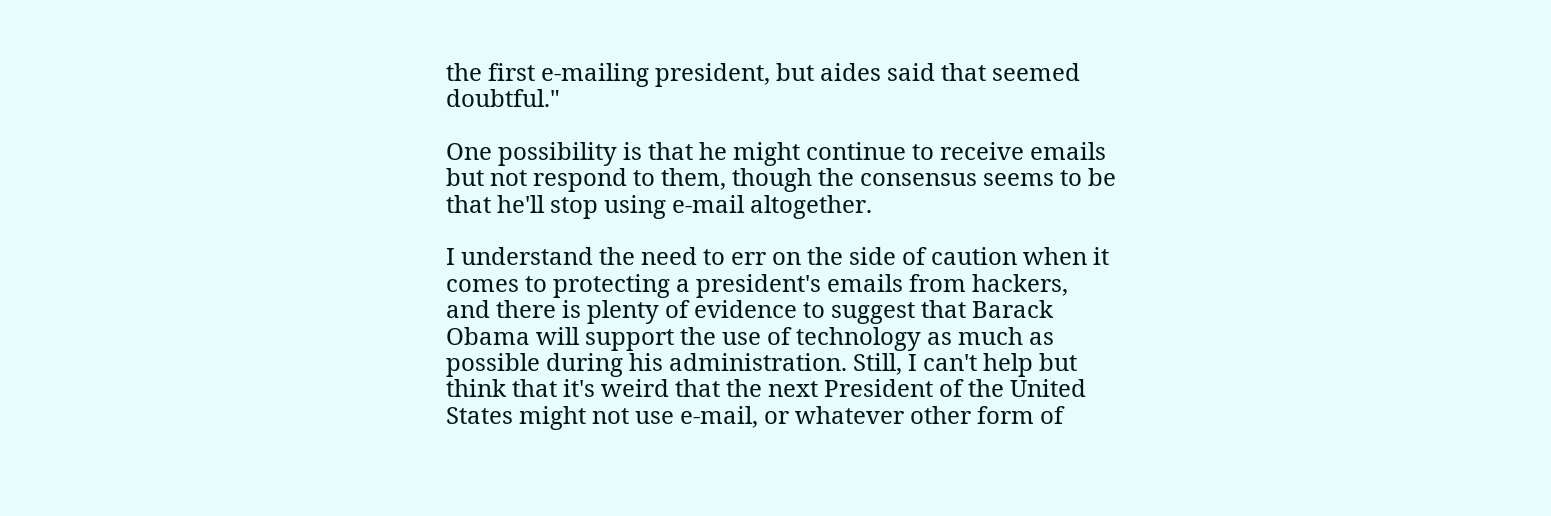the first e-mailing president, but aides said that seemed doubtful."

One possibility is that he might continue to receive emails but not respond to them, though the consensus seems to be that he'll stop using e-mail altogether.

I understand the need to err on the side of caution when it comes to protecting a president's emails from hackers, and there is plenty of evidence to suggest that Barack Obama will support the use of technology as much as possible during his administration. Still, I can't help but think that it's weird that the next President of the United States might not use e-mail, or whatever other form of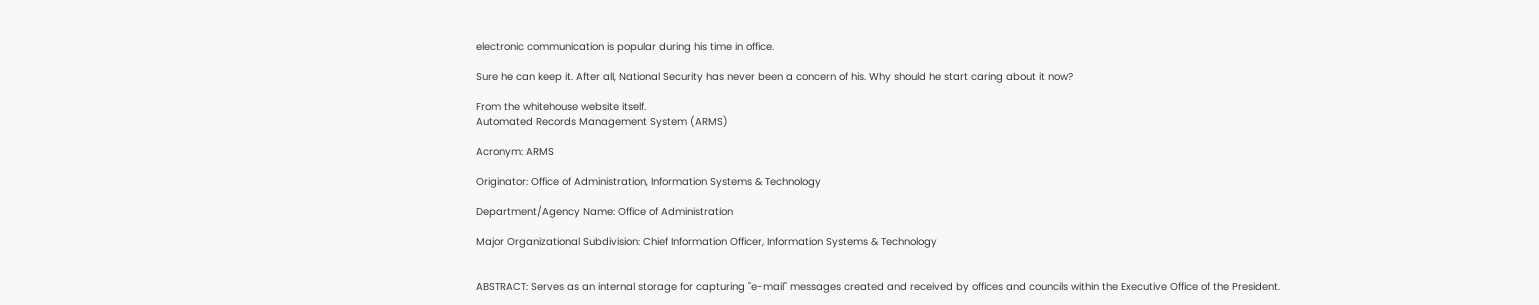electronic communication is popular during his time in office.

Sure he can keep it. After all, National Security has never been a concern of his. Why should he start caring about it now?

From the whitehouse website itself.
Automated Records Management System (ARMS)

Acronym: ARMS

Originator: Office of Administration, Information Systems & Technology

Department/Agency Name: Office of Administration

Major Organizational Subdivision: Chief Information Officer, Information Systems & Technology


ABSTRACT: Serves as an internal storage for capturing "e-mail" messages created and received by offices and councils within the Executive Office of the President.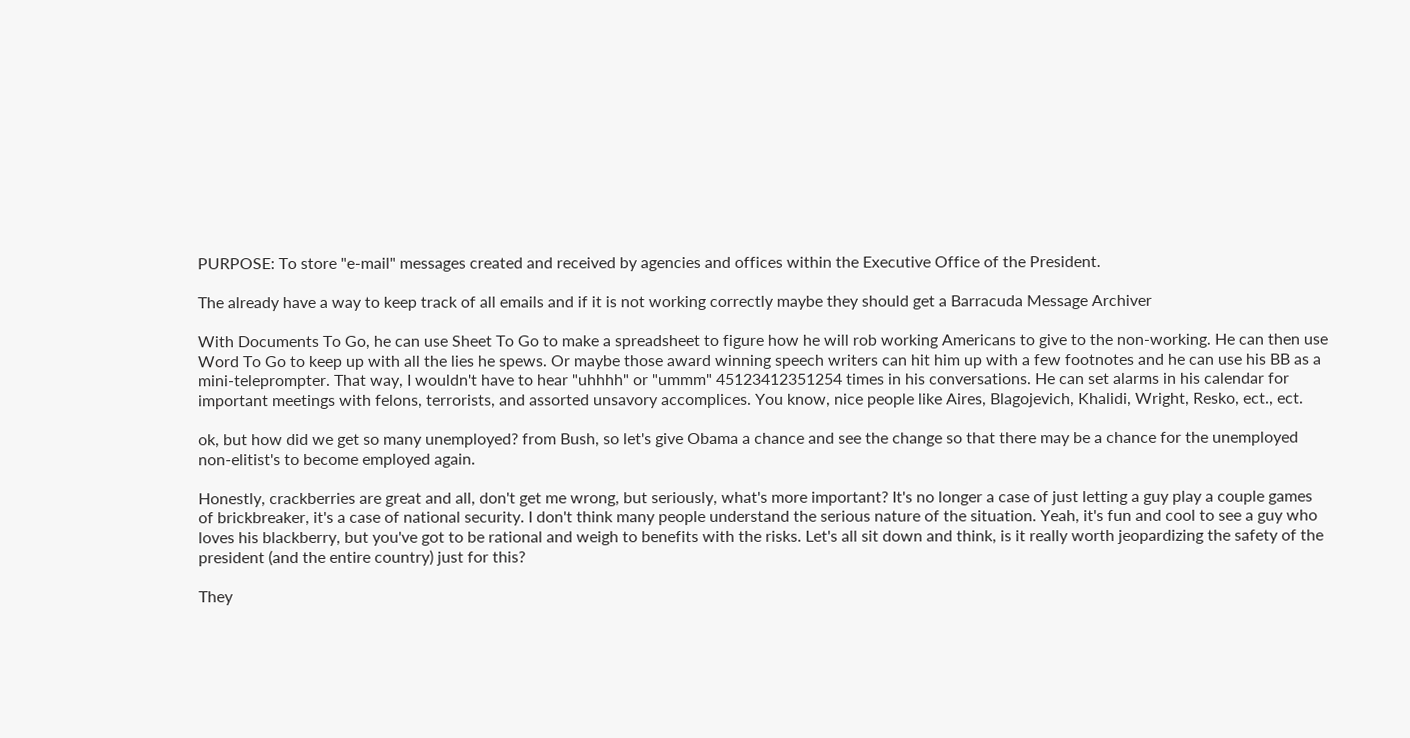PURPOSE: To store "e-mail" messages created and received by agencies and offices within the Executive Office of the President.

The already have a way to keep track of all emails and if it is not working correctly maybe they should get a Barracuda Message Archiver

With Documents To Go, he can use Sheet To Go to make a spreadsheet to figure how he will rob working Americans to give to the non-working. He can then use Word To Go to keep up with all the lies he spews. Or maybe those award winning speech writers can hit him up with a few footnotes and he can use his BB as a mini-teleprompter. That way, I wouldn't have to hear "uhhhh" or "ummm" 45123412351254 times in his conversations. He can set alarms in his calendar for important meetings with felons, terrorists, and assorted unsavory accomplices. You know, nice people like Aires, Blagojevich, Khalidi, Wright, Resko, ect., ect.

ok, but how did we get so many unemployed? from Bush, so let's give Obama a chance and see the change so that there may be a chance for the unemployed non-elitist's to become employed again.

Honestly, crackberries are great and all, don't get me wrong, but seriously, what's more important? It's no longer a case of just letting a guy play a couple games of brickbreaker, it's a case of national security. I don't think many people understand the serious nature of the situation. Yeah, it's fun and cool to see a guy who loves his blackberry, but you've got to be rational and weigh to benefits with the risks. Let's all sit down and think, is it really worth jeopardizing the safety of the president (and the entire country) just for this?

They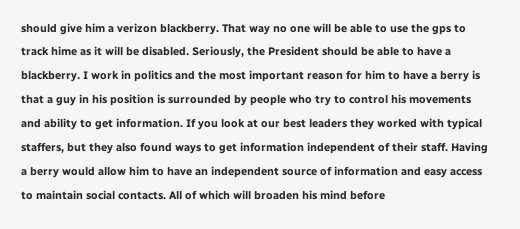should give him a verizon blackberry. That way no one will be able to use the gps to track hime as it will be disabled. Seriously, the President should be able to have a blackberry. I work in politics and the most important reason for him to have a berry is that a guy in his position is surrounded by people who try to control his movements and ability to get information. If you look at our best leaders they worked with typical staffers, but they also found ways to get information independent of their staff. Having a berry would allow him to have an independent source of information and easy access to maintain social contacts. All of which will broaden his mind before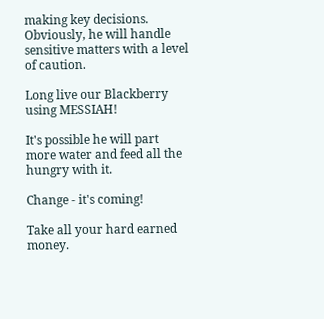making key decisions. Obviously, he will handle sensitive matters with a level of caution.

Long live our Blackberry using MESSIAH!

It's possible he will part more water and feed all the hungry with it.

Change - it's coming!

Take all your hard earned money.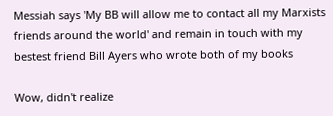Messiah says 'My BB will allow me to contact all my Marxists friends around the world' and remain in touch with my bestest friend Bill Ayers who wrote both of my books

Wow, didn't realize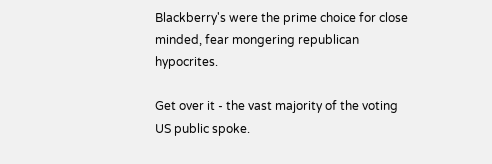Blackberry's were the prime choice for close minded, fear mongering republican hypocrites.

Get over it - the vast majority of the voting US public spoke.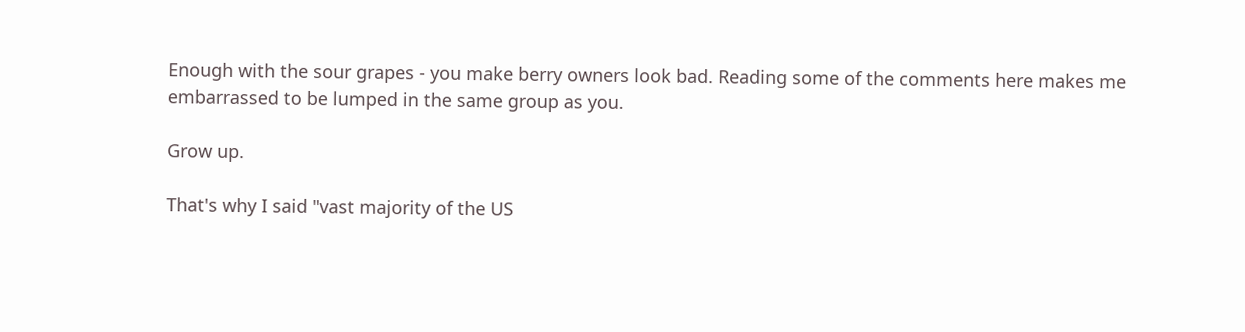Enough with the sour grapes - you make berry owners look bad. Reading some of the comments here makes me embarrassed to be lumped in the same group as you.

Grow up.

That's why I said "vast majority of the US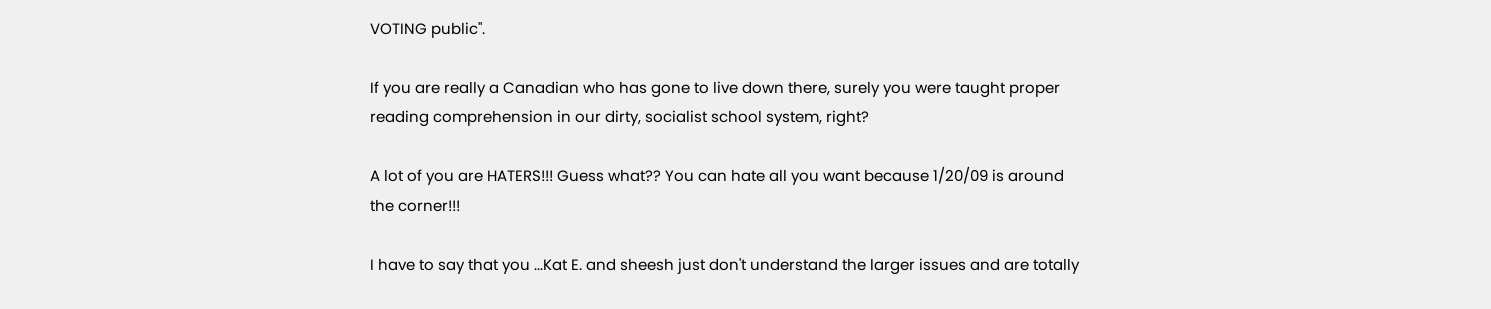VOTING public".

If you are really a Canadian who has gone to live down there, surely you were taught proper reading comprehension in our dirty, socialist school system, right?

A lot of you are HATERS!!! Guess what?? You can hate all you want because 1/20/09 is around the corner!!!

I have to say that you ...Kat E. and sheesh just don't understand the larger issues and are totally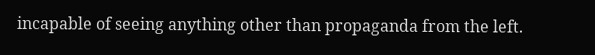incapable of seeing anything other than propaganda from the left.